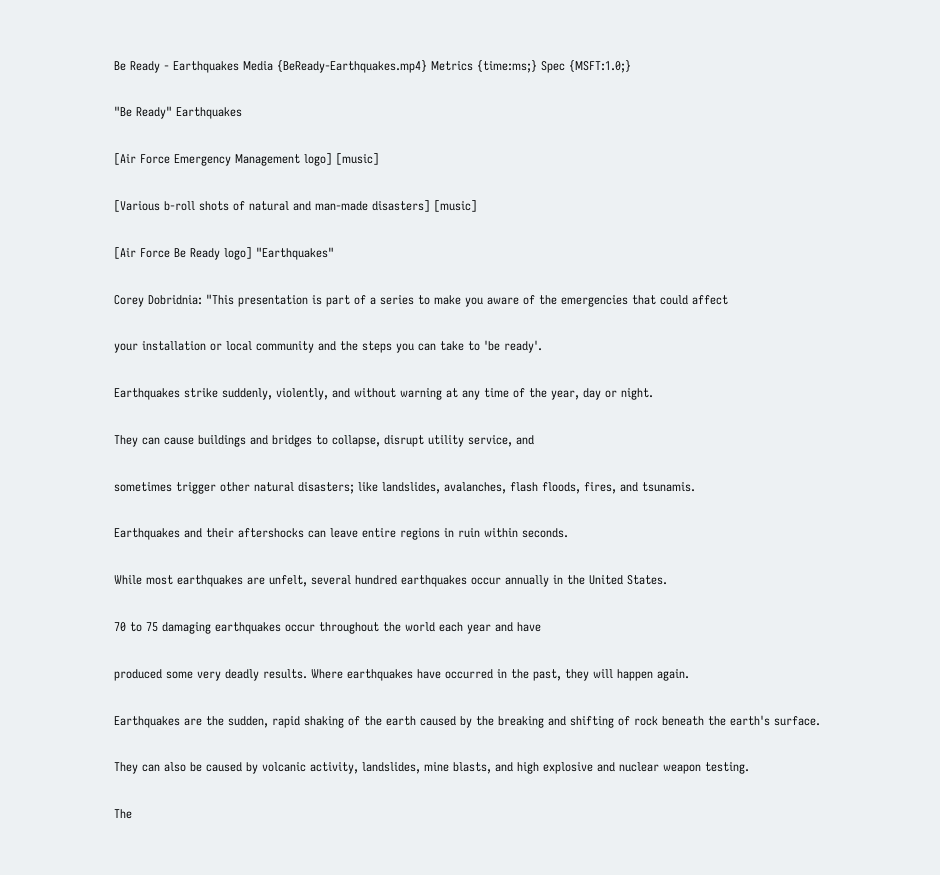Be Ready - Earthquakes Media {BeReady-Earthquakes.mp4} Metrics {time:ms;} Spec {MSFT:1.0;}

"Be Ready" Earthquakes

[Air Force Emergency Management logo] [music]

[Various b-roll shots of natural and man-made disasters] [music]

[Air Force Be Ready logo] "Earthquakes"

Corey Dobridnia: "This presentation is part of a series to make you aware of the emergencies that could affect

your installation or local community and the steps you can take to 'be ready'.

Earthquakes strike suddenly, violently, and without warning at any time of the year, day or night.

They can cause buildings and bridges to collapse, disrupt utility service, and

sometimes trigger other natural disasters; like landslides, avalanches, flash floods, fires, and tsunamis.

Earthquakes and their aftershocks can leave entire regions in ruin within seconds.

While most earthquakes are unfelt, several hundred earthquakes occur annually in the United States.

70 to 75 damaging earthquakes occur throughout the world each year and have

produced some very deadly results. Where earthquakes have occurred in the past, they will happen again.

Earthquakes are the sudden, rapid shaking of the earth caused by the breaking and shifting of rock beneath the earth's surface.

They can also be caused by volcanic activity, landslides, mine blasts, and high explosive and nuclear weapon testing.

The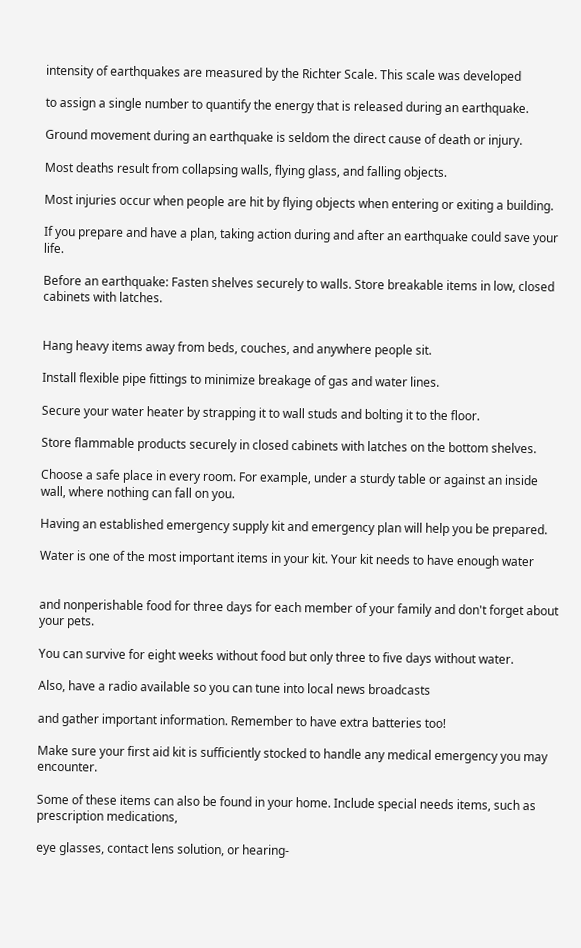intensity of earthquakes are measured by the Richter Scale. This scale was developed

to assign a single number to quantify the energy that is released during an earthquake.

Ground movement during an earthquake is seldom the direct cause of death or injury.

Most deaths result from collapsing walls, flying glass, and falling objects.

Most injuries occur when people are hit by flying objects when entering or exiting a building.

If you prepare and have a plan, taking action during and after an earthquake could save your life.

Before an earthquake: Fasten shelves securely to walls. Store breakable items in low, closed cabinets with latches.


Hang heavy items away from beds, couches, and anywhere people sit.

Install flexible pipe fittings to minimize breakage of gas and water lines.

Secure your water heater by strapping it to wall studs and bolting it to the floor.

Store flammable products securely in closed cabinets with latches on the bottom shelves.

Choose a safe place in every room. For example, under a sturdy table or against an inside wall, where nothing can fall on you.

Having an established emergency supply kit and emergency plan will help you be prepared.

Water is one of the most important items in your kit. Your kit needs to have enough water


and nonperishable food for three days for each member of your family and don't forget about your pets.

You can survive for eight weeks without food but only three to five days without water.

Also, have a radio available so you can tune into local news broadcasts

and gather important information. Remember to have extra batteries too!

Make sure your first aid kit is sufficiently stocked to handle any medical emergency you may encounter.

Some of these items can also be found in your home. Include special needs items, such as prescription medications,

eye glasses, contact lens solution, or hearing-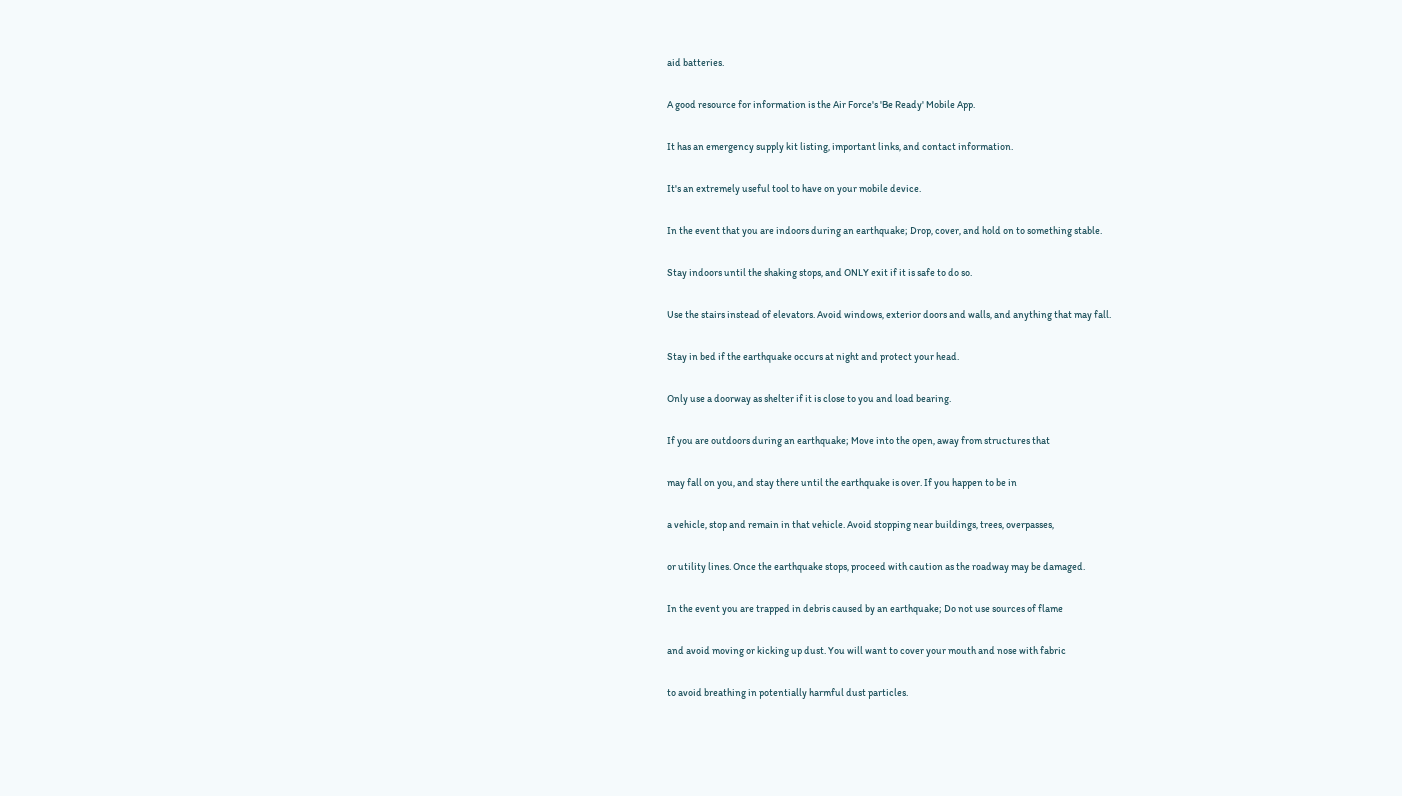aid batteries.

A good resource for information is the Air Force's 'Be Ready' Mobile App.

It has an emergency supply kit listing, important links, and contact information.

It's an extremely useful tool to have on your mobile device.

In the event that you are indoors during an earthquake; Drop, cover, and hold on to something stable.

Stay indoors until the shaking stops, and ONLY exit if it is safe to do so.

Use the stairs instead of elevators. Avoid windows, exterior doors and walls, and anything that may fall.

Stay in bed if the earthquake occurs at night and protect your head.

Only use a doorway as shelter if it is close to you and load bearing.

If you are outdoors during an earthquake; Move into the open, away from structures that

may fall on you, and stay there until the earthquake is over. If you happen to be in

a vehicle, stop and remain in that vehicle. Avoid stopping near buildings, trees, overpasses,

or utility lines. Once the earthquake stops, proceed with caution as the roadway may be damaged.

In the event you are trapped in debris caused by an earthquake; Do not use sources of flame

and avoid moving or kicking up dust. You will want to cover your mouth and nose with fabric

to avoid breathing in potentially harmful dust particles.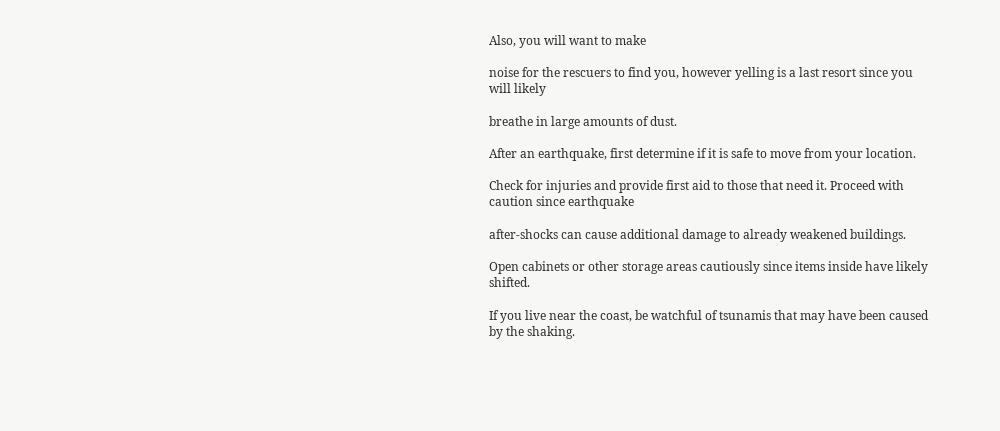Also, you will want to make

noise for the rescuers to find you, however yelling is a last resort since you will likely

breathe in large amounts of dust.

After an earthquake, first determine if it is safe to move from your location.

Check for injuries and provide first aid to those that need it. Proceed with caution since earthquake

after-shocks can cause additional damage to already weakened buildings.

Open cabinets or other storage areas cautiously since items inside have likely shifted.

If you live near the coast, be watchful of tsunamis that may have been caused by the shaking.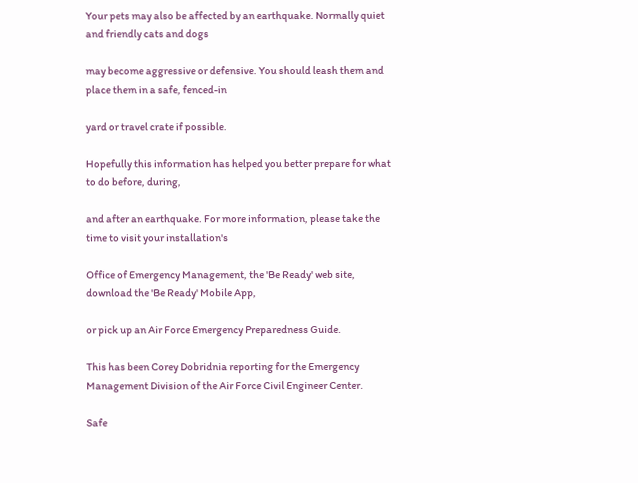Your pets may also be affected by an earthquake. Normally quiet and friendly cats and dogs

may become aggressive or defensive. You should leash them and place them in a safe, fenced-in

yard or travel crate if possible.

Hopefully this information has helped you better prepare for what to do before, during,

and after an earthquake. For more information, please take the time to visit your installation's

Office of Emergency Management, the 'Be Ready' web site, download the 'Be Ready' Mobile App,

or pick up an Air Force Emergency Preparedness Guide.

This has been Corey Dobridnia reporting for the Emergency Management Division of the Air Force Civil Engineer Center.

Safe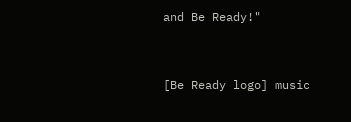and Be Ready!"


[Be Ready logo] music